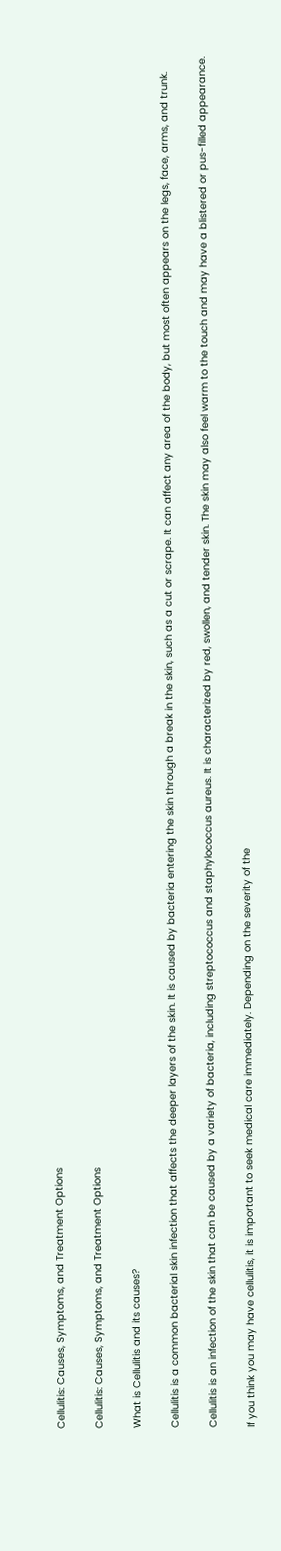Cellulitis: Causes, Symptoms, and Treatment Options

Cellulitis: Causes, Symptoms, and Treatment Options

What is Cellulitis and its causes?

Cellulitis is a common bacterial skin infection that affects the deeper layers of the skin. It is caused by bacteria entering the skin through a break in the skin, such as a cut or scrape. It can affect any area of the body, but most often appears on the legs, face, arms, and trunk.

Cellulitis is an infection of the skin that can be caused by a variety of bacteria, including streptococcus and staphylococcus aureus. It is characterized by red, swollen, and tender skin. The skin may also feel warm to the touch and may have a blistered or pus-filled appearance.

If you think you may have cellulitis, it is important to seek medical care immediately. Depending on the severity of the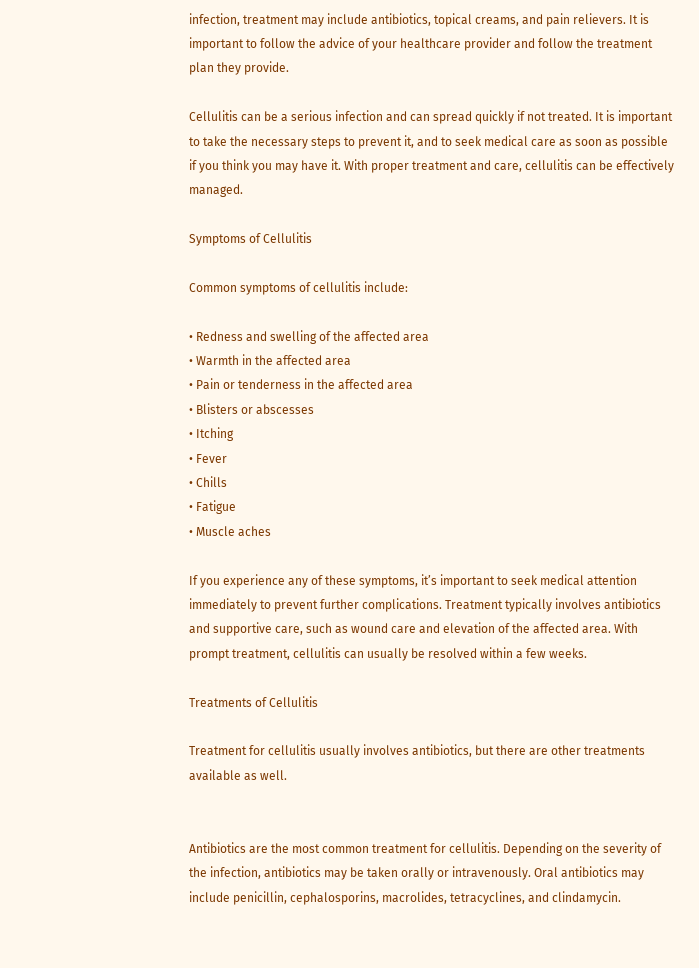infection, treatment may include antibiotics, topical creams, and pain relievers. It is important to follow the advice of your healthcare provider and follow the treatment plan they provide.

Cellulitis can be a serious infection and can spread quickly if not treated. It is important to take the necessary steps to prevent it, and to seek medical care as soon as possible if you think you may have it. With proper treatment and care, cellulitis can be effectively managed.

Symptoms of Cellulitis

Common symptoms of cellulitis include:

• Redness and swelling of the affected area
• Warmth in the affected area
• Pain or tenderness in the affected area
• Blisters or abscesses
• Itching
• Fever
• Chills
• Fatigue
• Muscle aches

If you experience any of these symptoms, it’s important to seek medical attention immediately to prevent further complications. Treatment typically involves antibiotics and supportive care, such as wound care and elevation of the affected area. With prompt treatment, cellulitis can usually be resolved within a few weeks.

Treatments of Cellulitis

Treatment for cellulitis usually involves antibiotics, but there are other treatments available as well.


Antibiotics are the most common treatment for cellulitis. Depending on the severity of the infection, antibiotics may be taken orally or intravenously. Oral antibiotics may include penicillin, cephalosporins, macrolides, tetracyclines, and clindamycin.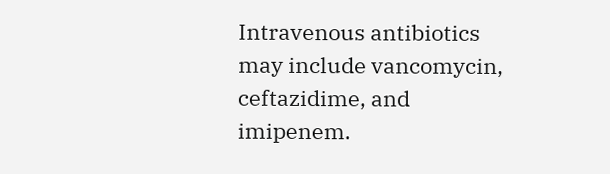Intravenous antibiotics may include vancomycin, ceftazidime, and imipenem.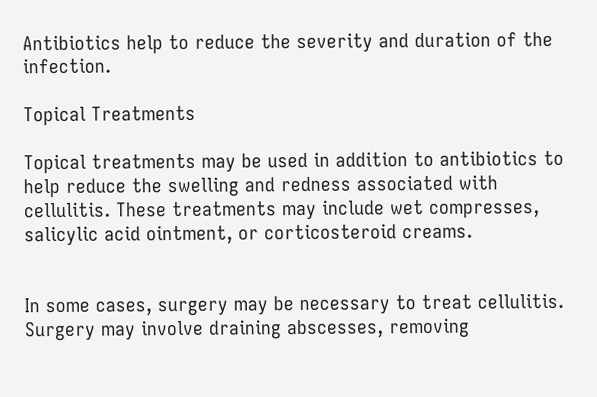Antibiotics help to reduce the severity and duration of the infection.

Topical Treatments

Topical treatments may be used in addition to antibiotics to help reduce the swelling and redness associated with cellulitis. These treatments may include wet compresses, salicylic acid ointment, or corticosteroid creams.


In some cases, surgery may be necessary to treat cellulitis. Surgery may involve draining abscesses, removing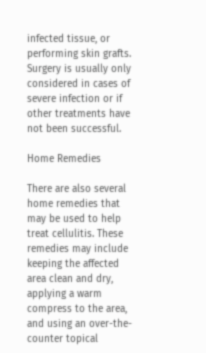infected tissue, or performing skin grafts. Surgery is usually only considered in cases of severe infection or if other treatments have not been successful.

Home Remedies

There are also several home remedies that may be used to help treat cellulitis. These remedies may include keeping the affected area clean and dry, applying a warm compress to the area, and using an over-the-counter topical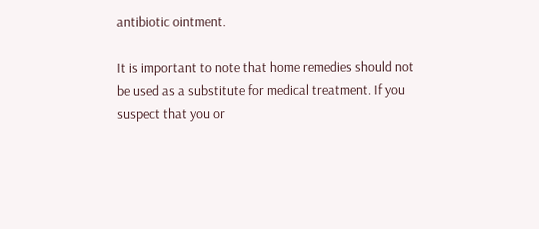antibiotic ointment.

It is important to note that home remedies should not be used as a substitute for medical treatment. If you suspect that you or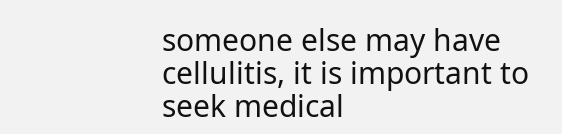someone else may have cellulitis, it is important to seek medical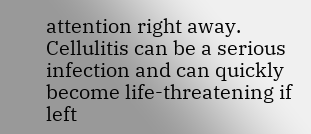attention right away. Cellulitis can be a serious infection and can quickly become life-threatening if left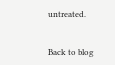untreated.


Back to blog